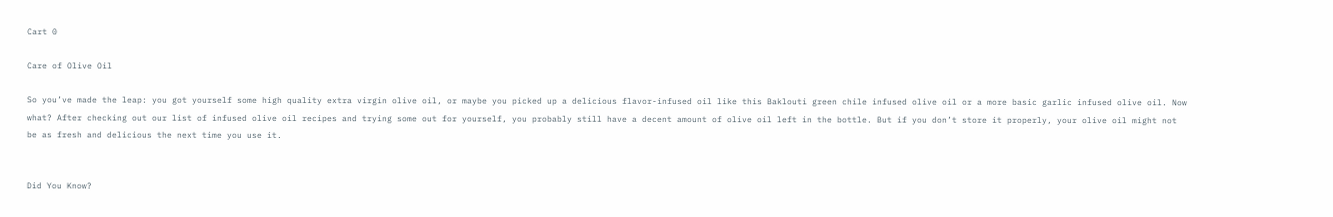Cart 0

Care of Olive Oil

So you’ve made the leap: you got yourself some high quality extra virgin olive oil, or maybe you picked up a delicious flavor-infused oil like this Baklouti green chile infused olive oil or a more basic garlic infused olive oil. Now what? After checking out our list of infused olive oil recipes and trying some out for yourself, you probably still have a decent amount of olive oil left in the bottle. But if you don’t store it properly, your olive oil might not be as fresh and delicious the next time you use it.


Did You Know?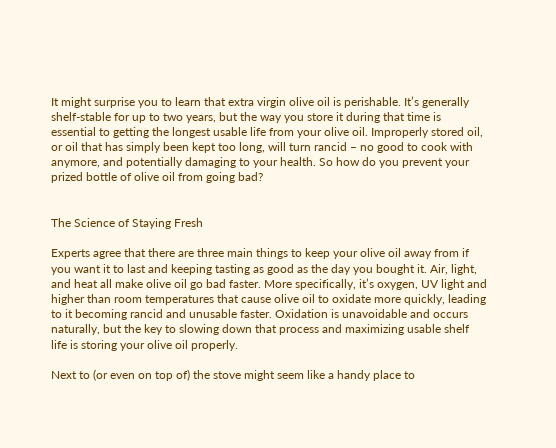It might surprise you to learn that extra virgin olive oil is perishable. It’s generally shelf-stable for up to two years, but the way you store it during that time is essential to getting the longest usable life from your olive oil. Improperly stored oil, or oil that has simply been kept too long, will turn rancid – no good to cook with anymore, and potentially damaging to your health. So how do you prevent your prized bottle of olive oil from going bad?


The Science of Staying Fresh

Experts agree that there are three main things to keep your olive oil away from if you want it to last and keeping tasting as good as the day you bought it. Air, light, and heat all make olive oil go bad faster. More specifically, it’s oxygen, UV light and higher than room temperatures that cause olive oil to oxidate more quickly, leading to it becoming rancid and unusable faster. Oxidation is unavoidable and occurs naturally, but the key to slowing down that process and maximizing usable shelf life is storing your olive oil properly.

Next to (or even on top of) the stove might seem like a handy place to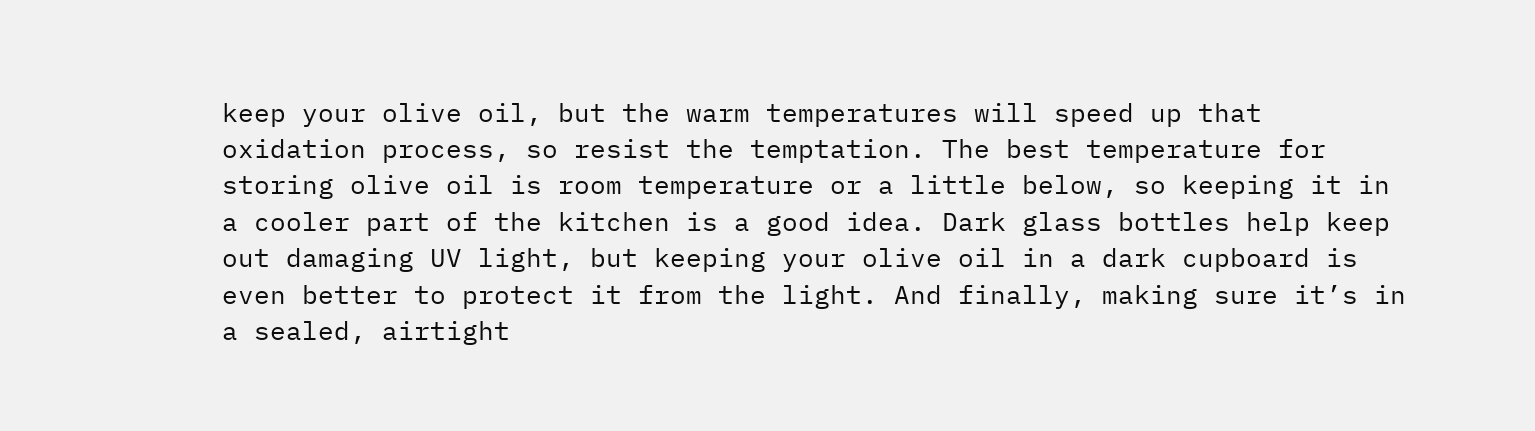keep your olive oil, but the warm temperatures will speed up that oxidation process, so resist the temptation. The best temperature for storing olive oil is room temperature or a little below, so keeping it in a cooler part of the kitchen is a good idea. Dark glass bottles help keep out damaging UV light, but keeping your olive oil in a dark cupboard is even better to protect it from the light. And finally, making sure it’s in a sealed, airtight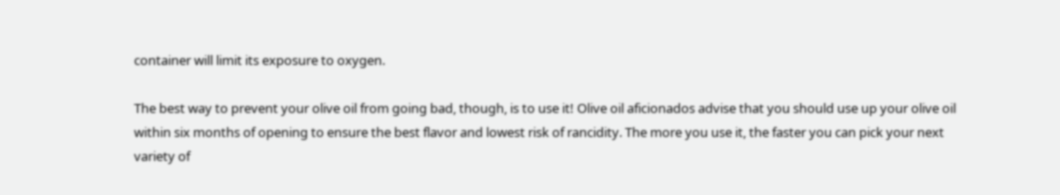container will limit its exposure to oxygen.

The best way to prevent your olive oil from going bad, though, is to use it! Olive oil aficionados advise that you should use up your olive oil within six months of opening to ensure the best flavor and lowest risk of rancidity. The more you use it, the faster you can pick your next variety of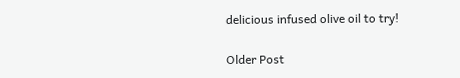delicious infused olive oil to try!

Older Post